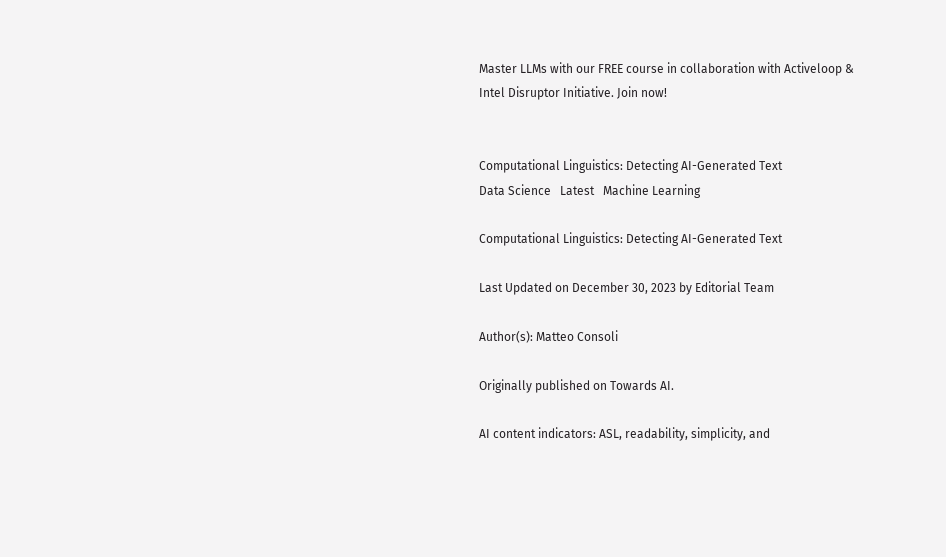Master LLMs with our FREE course in collaboration with Activeloop & Intel Disruptor Initiative. Join now!


Computational Linguistics: Detecting AI-Generated Text
Data Science   Latest   Machine Learning

Computational Linguistics: Detecting AI-Generated Text

Last Updated on December 30, 2023 by Editorial Team

Author(s): Matteo Consoli

Originally published on Towards AI.

AI content indicators: ASL, readability, simplicity, and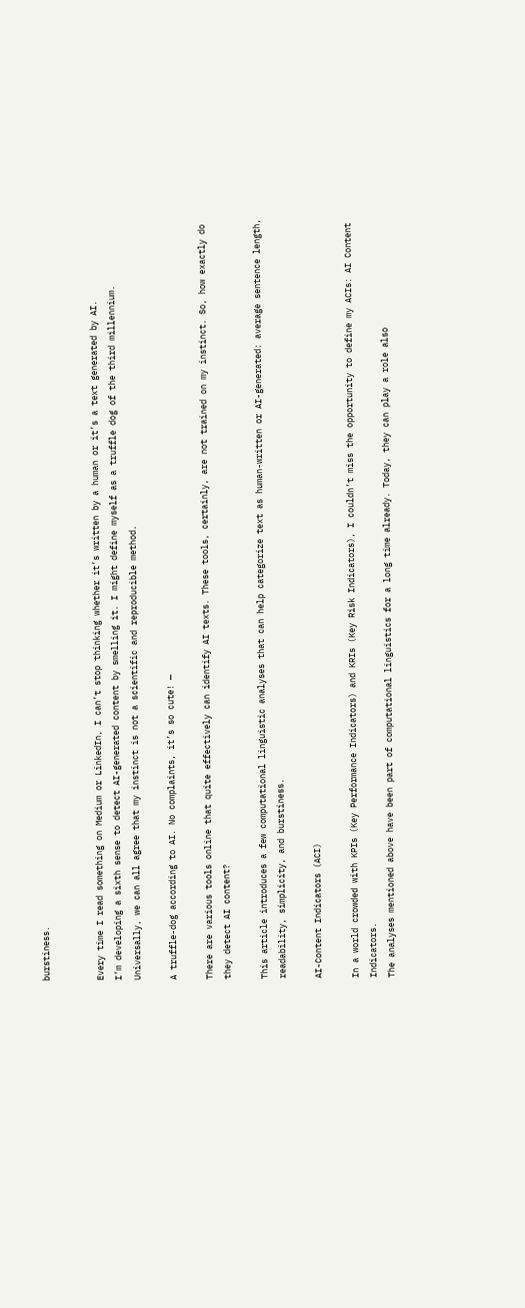burstiness.


Every time I read something on Medium or LinkedIn, I can’t stop thinking whether it’s written by a human or it’s a text generated by AI.
I’m developing a sixth sense to detect AI-generated content by smelling it. I might define myself as a truffle dog of the third millennium.
Universally, we can all agree that my instinct is not a scientific and reproducible method.

A truffle-dog according to AI. No complaints, it’s so cute! —

There are various tools online that quite effectively can identify AI texts. These tools, certainly, are not trained on my instinct. So, how exactly do they detect AI content?

This article introduces a few computational linguistic analyses that can help categorize text as human-written or AI-generated: average sentence length, readability, simplicity, and burstiness.

AI-Content Indicators (ACI)

In a world crowded with KPIs (Key Performance Indicators) and KRIs (Key Risk Indicators), I couldn’t miss the opportunity to define my ACIs: AI Content Indicators.
The analyses mentioned above have been part of computational linguistics for a long time already. Today, they can play a role also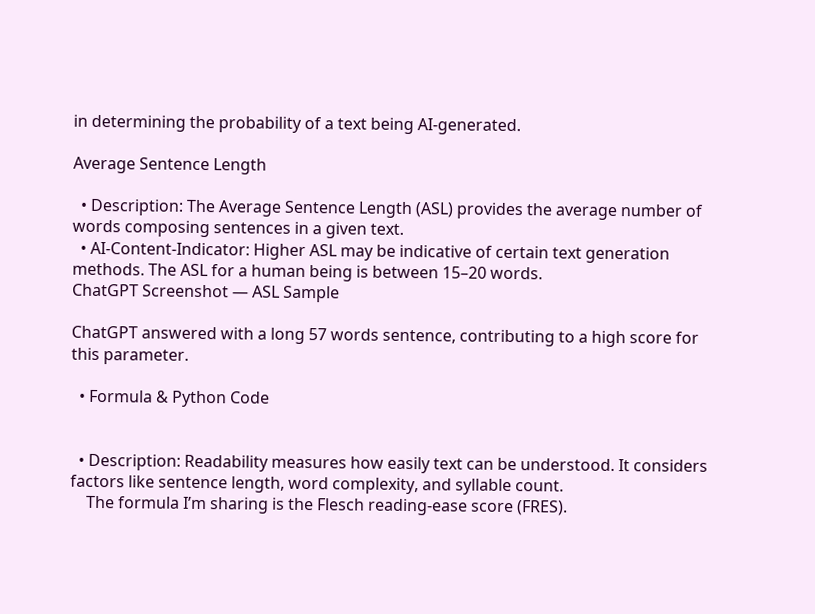in determining the probability of a text being AI-generated.

Average Sentence Length

  • Description: The Average Sentence Length (ASL) provides the average number of words composing sentences in a given text.
  • AI-Content-Indicator: Higher ASL may be indicative of certain text generation methods. The ASL for a human being is between 15–20 words.
ChatGPT Screenshot — ASL Sample

ChatGPT answered with a long 57 words sentence, contributing to a high score for this parameter.

  • Formula & Python Code


  • Description: Readability measures how easily text can be understood. It considers factors like sentence length, word complexity, and syllable count.
    The formula I’m sharing is the Flesch reading-ease score (FRES).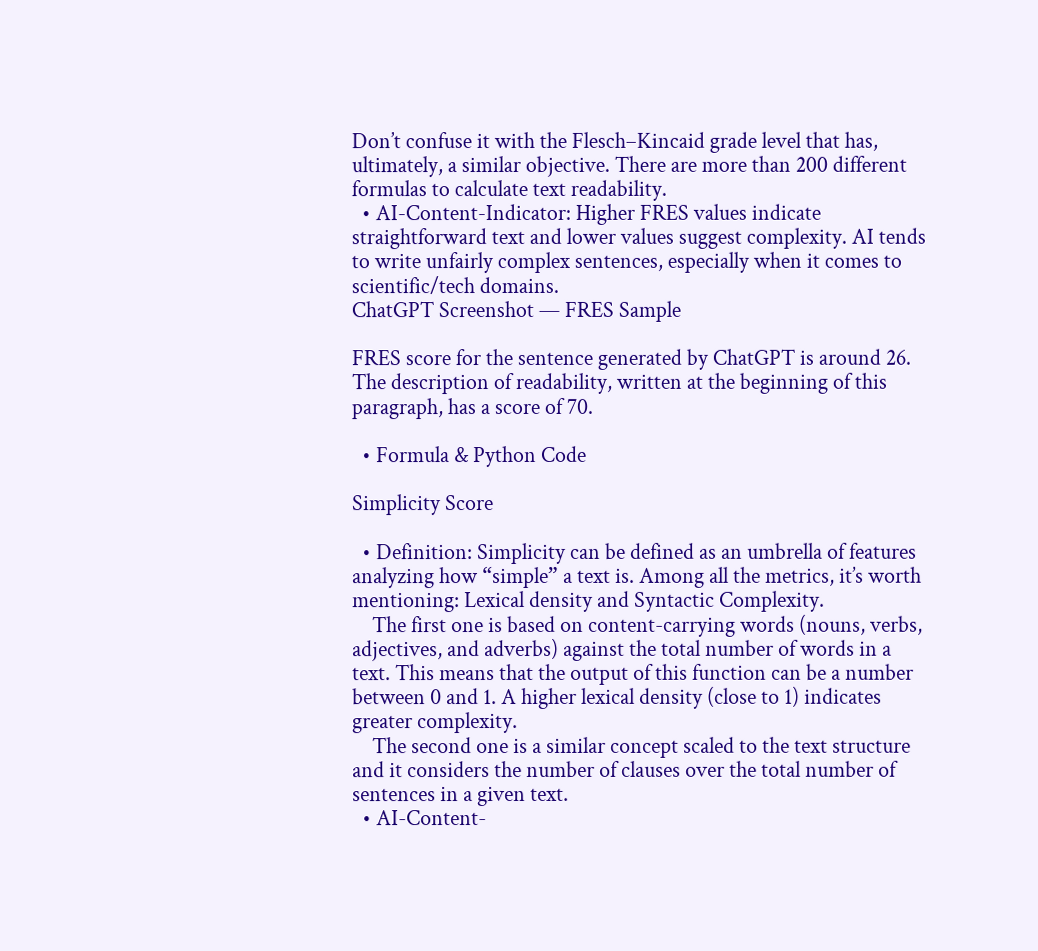Don’t confuse it with the Flesch–Kincaid grade level that has, ultimately, a similar objective. There are more than 200 different formulas to calculate text readability.
  • AI-Content-Indicator: Higher FRES values indicate straightforward text and lower values suggest complexity. AI tends to write unfairly complex sentences, especially when it comes to scientific/tech domains.
ChatGPT Screenshot — FRES Sample

FRES score for the sentence generated by ChatGPT is around 26.
The description of readability, written at the beginning of this paragraph, has a score of 70.

  • Formula & Python Code

Simplicity Score

  • Definition: Simplicity can be defined as an umbrella of features analyzing how “simple” a text is. Among all the metrics, it’s worth mentioning: Lexical density and Syntactic Complexity.
    The first one is based on content-carrying words (nouns, verbs, adjectives, and adverbs) against the total number of words in a text. This means that the output of this function can be a number between 0 and 1. A higher lexical density (close to 1) indicates greater complexity.
    The second one is a similar concept scaled to the text structure and it considers the number of clauses over the total number of sentences in a given text.
  • AI-Content-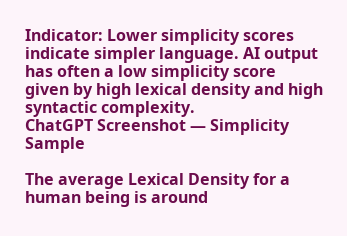Indicator: Lower simplicity scores indicate simpler language. AI output has often a low simplicity score given by high lexical density and high syntactic complexity.
ChatGPT Screenshot — Simplicity Sample

The average Lexical Density for a human being is around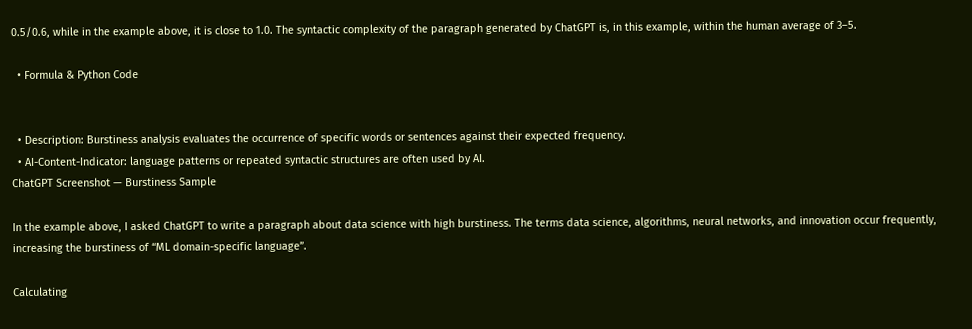0.5/0.6, while in the example above, it is close to 1.0. The syntactic complexity of the paragraph generated by ChatGPT is, in this example, within the human average of 3–5.

  • Formula & Python Code


  • Description: Burstiness analysis evaluates the occurrence of specific words or sentences against their expected frequency.
  • AI-Content-Indicator: language patterns or repeated syntactic structures are often used by AI.
ChatGPT Screenshot — Burstiness Sample

In the example above, I asked ChatGPT to write a paragraph about data science with high burstiness. The terms data science, algorithms, neural networks, and innovation occur frequently, increasing the burstiness of “ML domain-specific language”.

Calculating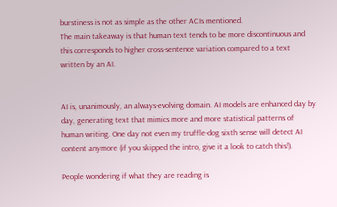burstiness is not as simple as the other ACIs mentioned.
The main takeaway is that human text tends to be more discontinuous and this corresponds to higher cross-sentence variation compared to a text written by an AI.


AI is, unanimously, an always-evolving domain. AI models are enhanced day by day, generating text that mimics more and more statistical patterns of human writing. One day not even my truffle-dog sixth sense will detect AI content anymore (if you skipped the intro, give it a look to catch this!).

People wondering if what they are reading is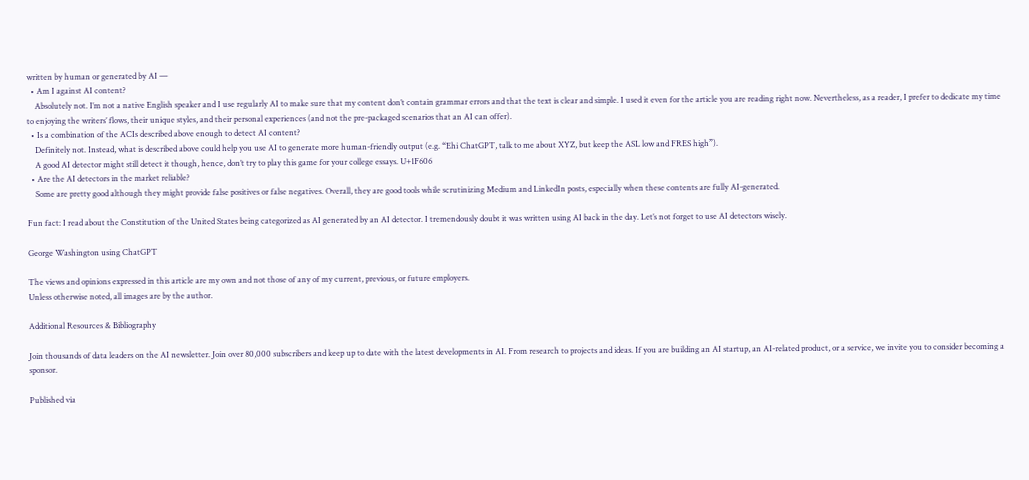written by human or generated by AI —
  • Am I against AI content?
    Absolutely not. I’m not a native English speaker and I use regularly AI to make sure that my content don’t contain grammar errors and that the text is clear and simple. I used it even for the article you are reading right now. Nevertheless, as a reader, I prefer to dedicate my time to enjoying the writers’ flows, their unique styles, and their personal experiences (and not the pre-packaged scenarios that an AI can offer).
  • Is a combination of the ACIs described above enough to detect AI content?
    Definitely not. Instead, what is described above could help you use AI to generate more human-friendly output (e.g. “Ehi ChatGPT, talk to me about XYZ, but keep the ASL low and FRES high”).
    A good AI detector might still detect it though, hence, don’t try to play this game for your college essays. U+1F606
  • Are the AI detectors in the market reliable?
    Some are pretty good although they might provide false positives or false negatives. Overall, they are good tools while scrutinizing Medium and LinkedIn posts, especially when these contents are fully AI-generated.

Fun fact: I read about the Constitution of the United States being categorized as AI generated by an AI detector. I tremendously doubt it was written using AI back in the day. Let’s not forget to use AI detectors wisely.

George Washington using ChatGPT

The views and opinions expressed in this article are my own and not those of any of my current, previous, or future employers.
Unless otherwise noted, all images are by the author.

Additional Resources & Bibliography

Join thousands of data leaders on the AI newsletter. Join over 80,000 subscribers and keep up to date with the latest developments in AI. From research to projects and ideas. If you are building an AI startup, an AI-related product, or a service, we invite you to consider becoming a sponsor.

Published via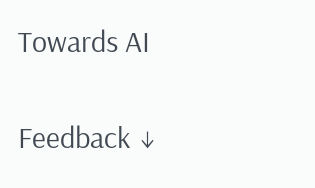Towards AI

Feedback ↓